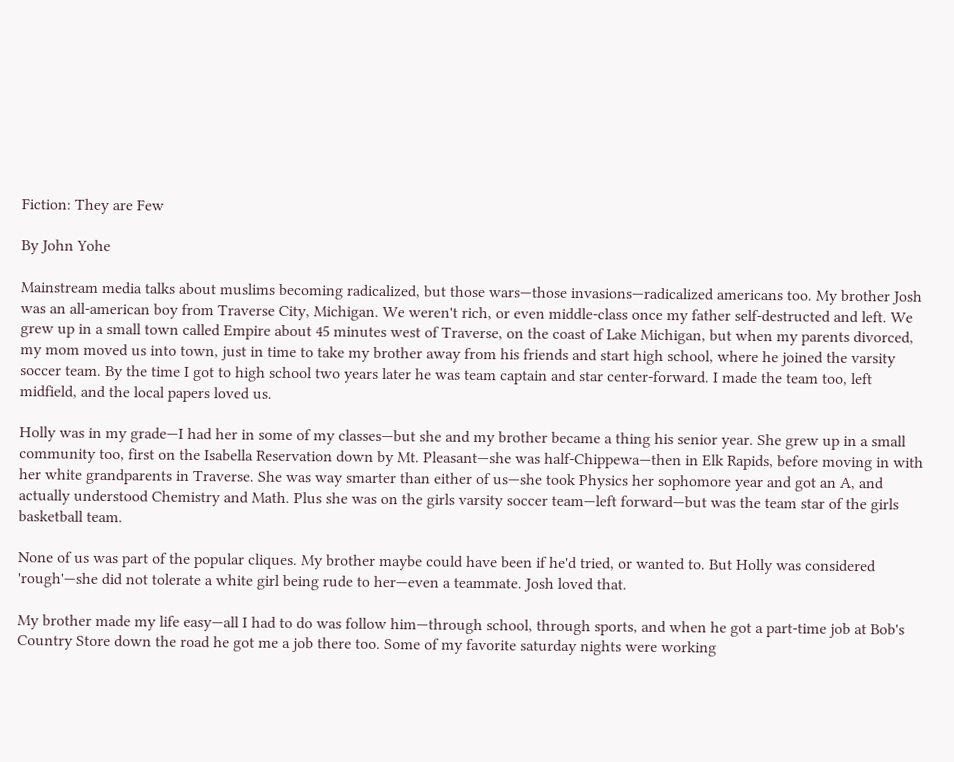Fiction: They are Few

By John Yohe

Mainstream media talks about muslims becoming radicalized, but those wars—those invasions—radicalized americans too. My brother Josh was an all-american boy from Traverse City, Michigan. We weren't rich, or even middle-class once my father self-destructed and left. We grew up in a small town called Empire about 45 minutes west of Traverse, on the coast of Lake Michigan, but when my parents divorced, my mom moved us into town, just in time to take my brother away from his friends and start high school, where he joined the varsity soccer team. By the time I got to high school two years later he was team captain and star center-forward. I made the team too, left midfield, and the local papers loved us.

Holly was in my grade—I had her in some of my classes—but she and my brother became a thing his senior year. She grew up in a small community too, first on the Isabella Reservation down by Mt. Pleasant—she was half-Chippewa—then in Elk Rapids, before moving in with her white grandparents in Traverse. She was way smarter than either of us—she took Physics her sophomore year and got an A, and actually understood Chemistry and Math. Plus she was on the girls varsity soccer team—left forward—but was the team star of the girls basketball team.

None of us was part of the popular cliques. My brother maybe could have been if he'd tried, or wanted to. But Holly was considered 'rough'—she did not tolerate a white girl being rude to her—even a teammate. Josh loved that.

My brother made my life easy—all I had to do was follow him—through school, through sports, and when he got a part-time job at Bob's Country Store down the road he got me a job there too. Some of my favorite saturday nights were working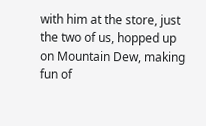with him at the store, just the two of us, hopped up on Mountain Dew, making fun of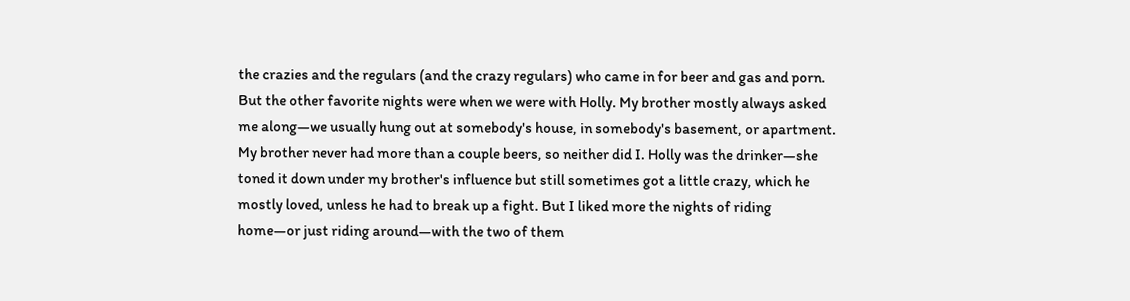the crazies and the regulars (and the crazy regulars) who came in for beer and gas and porn. But the other favorite nights were when we were with Holly. My brother mostly always asked me along—we usually hung out at somebody's house, in somebody's basement, or apartment. My brother never had more than a couple beers, so neither did I. Holly was the drinker—she toned it down under my brother's influence but still sometimes got a little crazy, which he mostly loved, unless he had to break up a fight. But I liked more the nights of riding home—or just riding around—with the two of them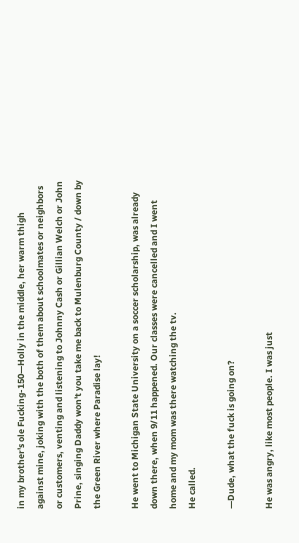in my brother's ole Fucking-150—Holly in the middle, her warm thigh against mine, joking with the both of them about schoolmates or neighbors or customers, venting and listening to Johnny Cash or Gillian Welch or John Prine, singing Daddy won't you take me back to Mulenburg County / down by the Green River where Paradise lay!

He went to Michigan State University on a soccer scholarship, was already down there, when 9/11 happened. Our classes were cancelled and I went home and my mom was there watching the tv.
He called.

—Dude, what the fuck is going on?

He was angry, like most people. I was just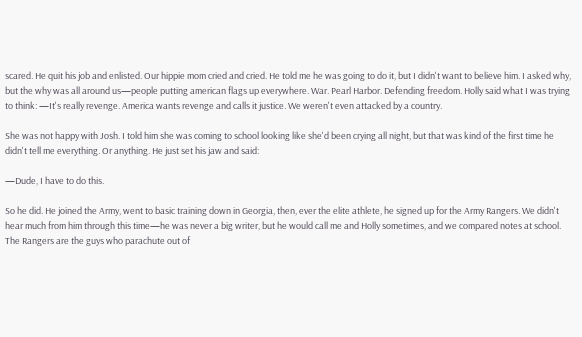scared. He quit his job and enlisted. Our hippie mom cried and cried. He told me he was going to do it, but I didn't want to believe him. I asked why, but the why was all around us—people putting american flags up everywhere. War. Pearl Harbor. Defending freedom. Holly said what I was trying to think: —It's really revenge. America wants revenge and calls it justice. We weren't even attacked by a country.

She was not happy with Josh. I told him she was coming to school looking like she'd been crying all night, but that was kind of the first time he didn't tell me everything. Or anything. He just set his jaw and said:

—Dude, I have to do this.

So he did. He joined the Army, went to basic training down in Georgia, then, ever the elite athlete, he signed up for the Army Rangers. We didn't hear much from him through this time—he was never a big writer, but he would call me and Holly sometimes, and we compared notes at school. The Rangers are the guys who parachute out of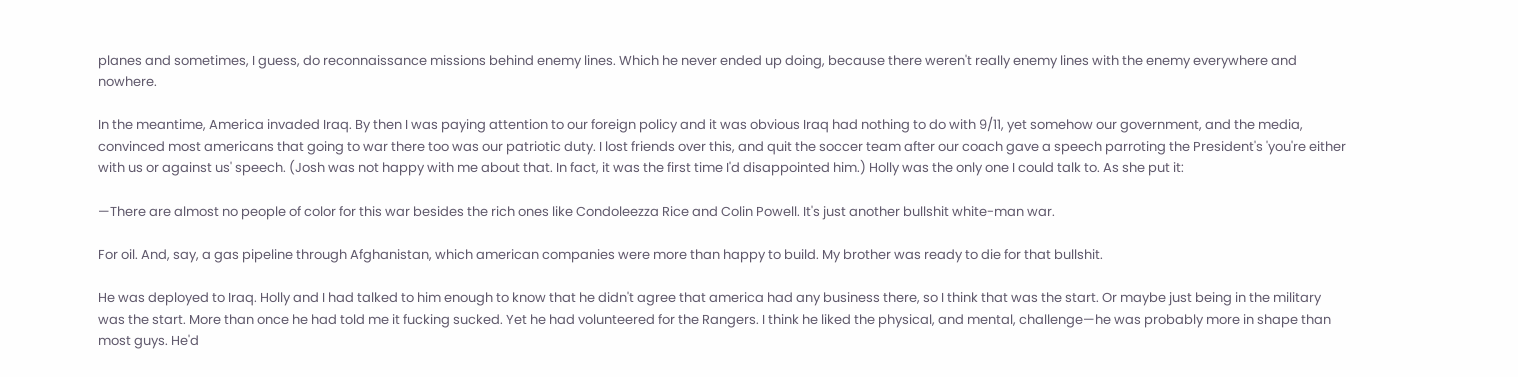planes and sometimes, I guess, do reconnaissance missions behind enemy lines. Which he never ended up doing, because there weren't really enemy lines with the enemy everywhere and nowhere.

In the meantime, America invaded Iraq. By then I was paying attention to our foreign policy and it was obvious Iraq had nothing to do with 9/11, yet somehow our government, and the media, convinced most americans that going to war there too was our patriotic duty. I lost friends over this, and quit the soccer team after our coach gave a speech parroting the President's 'you're either with us or against us' speech. (Josh was not happy with me about that. In fact, it was the first time I'd disappointed him.) Holly was the only one I could talk to. As she put it:

—There are almost no people of color for this war besides the rich ones like Condoleezza Rice and Colin Powell. It's just another bullshit white-man war.

For oil. And, say, a gas pipeline through Afghanistan, which american companies were more than happy to build. My brother was ready to die for that bullshit.

He was deployed to Iraq. Holly and I had talked to him enough to know that he didn't agree that america had any business there, so I think that was the start. Or maybe just being in the military was the start. More than once he had told me it fucking sucked. Yet he had volunteered for the Rangers. I think he liked the physical, and mental, challenge—he was probably more in shape than most guys. He'd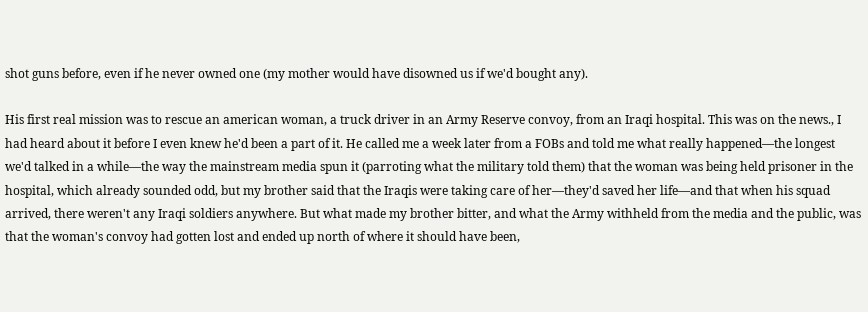shot guns before, even if he never owned one (my mother would have disowned us if we'd bought any).

His first real mission was to rescue an american woman, a truck driver in an Army Reserve convoy, from an Iraqi hospital. This was on the news., I had heard about it before I even knew he'd been a part of it. He called me a week later from a FOBs and told me what really happened—the longest we'd talked in a while—the way the mainstream media spun it (parroting what the military told them) that the woman was being held prisoner in the hospital, which already sounded odd, but my brother said that the Iraqis were taking care of her—they'd saved her life—and that when his squad arrived, there weren't any Iraqi soldiers anywhere. But what made my brother bitter, and what the Army withheld from the media and the public, was that the woman's convoy had gotten lost and ended up north of where it should have been,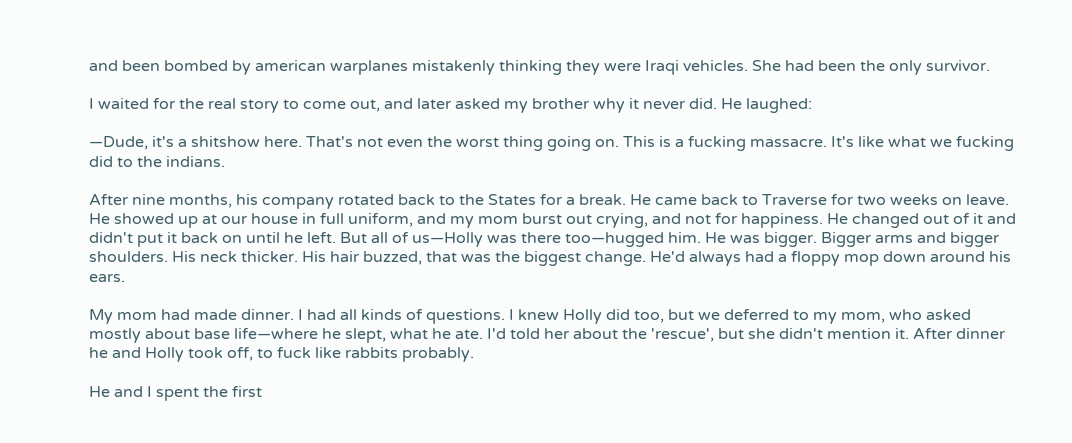and been bombed by american warplanes mistakenly thinking they were Iraqi vehicles. She had been the only survivor.

I waited for the real story to come out, and later asked my brother why it never did. He laughed:

—Dude, it's a shitshow here. That's not even the worst thing going on. This is a fucking massacre. It's like what we fucking did to the indians.

After nine months, his company rotated back to the States for a break. He came back to Traverse for two weeks on leave. He showed up at our house in full uniform, and my mom burst out crying, and not for happiness. He changed out of it and didn't put it back on until he left. But all of us—Holly was there too—hugged him. He was bigger. Bigger arms and bigger shoulders. His neck thicker. His hair buzzed, that was the biggest change. He'd always had a floppy mop down around his ears.

My mom had made dinner. I had all kinds of questions. I knew Holly did too, but we deferred to my mom, who asked mostly about base life—where he slept, what he ate. I'd told her about the 'rescue', but she didn't mention it. After dinner he and Holly took off, to fuck like rabbits probably.

He and I spent the first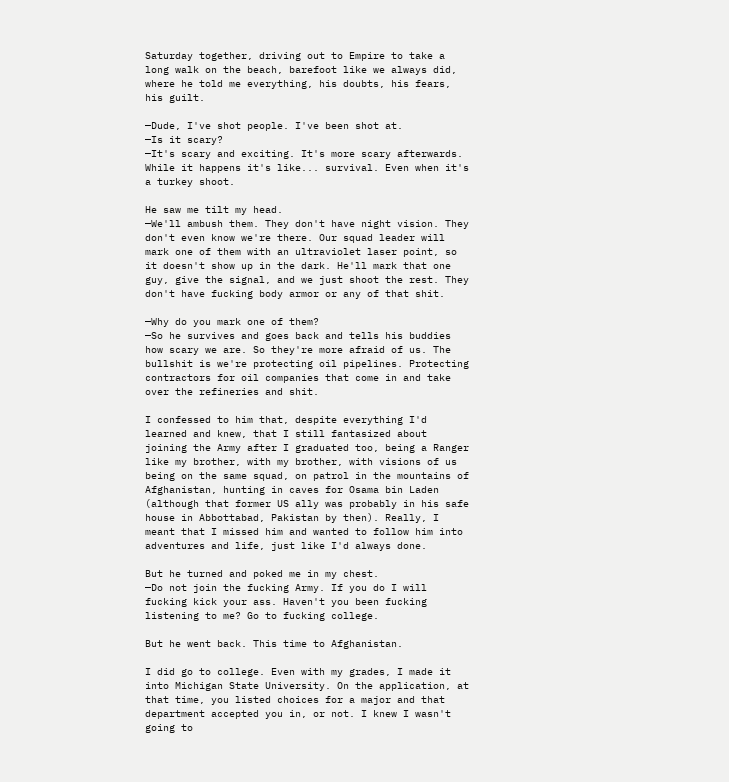Saturday together, driving out to Empire to take a long walk on the beach, barefoot like we always did, where he told me everything, his doubts, his fears, his guilt.

—Dude, I've shot people. I've been shot at.
—Is it scary?
—It's scary and exciting. It's more scary afterwards. While it happens it's like... survival. Even when it's a turkey shoot.

He saw me tilt my head.
—We'll ambush them. They don't have night vision. They don't even know we're there. Our squad leader will mark one of them with an ultraviolet laser point, so it doesn't show up in the dark. He'll mark that one guy, give the signal, and we just shoot the rest. They don't have fucking body armor or any of that shit.

—Why do you mark one of them?
—So he survives and goes back and tells his buddies how scary we are. So they're more afraid of us. The bullshit is we're protecting oil pipelines. Protecting contractors for oil companies that come in and take over the refineries and shit.

I confessed to him that, despite everything I'd learned and knew, that I still fantasized about joining the Army after I graduated too, being a Ranger like my brother, with my brother, with visions of us being on the same squad, on patrol in the mountains of Afghanistan, hunting in caves for Osama bin Laden (although that former US ally was probably in his safe house in Abbottabad, Pakistan by then). Really, I meant that I missed him and wanted to follow him into adventures and life, just like I'd always done.

But he turned and poked me in my chest.
—Do not join the fucking Army. If you do I will fucking kick your ass. Haven't you been fucking listening to me? Go to fucking college.

But he went back. This time to Afghanistan.

I did go to college. Even with my grades, I made it into Michigan State University. On the application, at that time, you listed choices for a major and that department accepted you in, or not. I knew I wasn't going to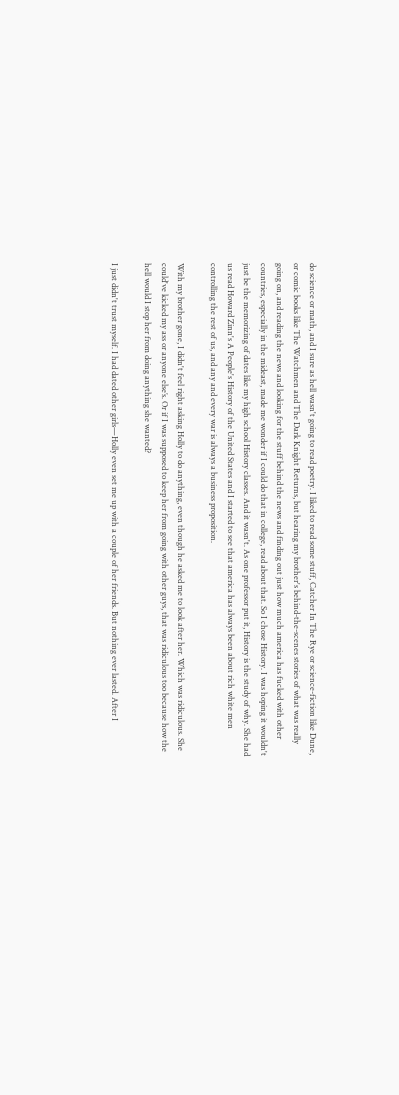do science or math, and I sure as hell wasn't going to read poetry. I liked to read some stuff, Catcher In The Rye or science-fiction like Dune, or comic books like The Watchmen and The Dark Knight Returns, but hearing my brother's behind-the-scenes stories of what was really going on, and reading the news and looking for the stuff behind the news and finding out just how much america has fucked with other countries, especially in the mideast, made me wonder if I could do that in college, read about that. So I chose History. I was hoping it wouldn't just be the memorizing of dates like my high school History classes. And it wasn't. As one professor put it, History is the study of why. She had us read Howard Zinn's A People's History of the United States and I started to see that america has always been about rich white men controlling the rest of us, and any and every war is always a business proposition.

With my brother gone, I didn't feel right asking Holly to do anything, even though he asked me to look after her. Which was ridiculous. She could've kicked my ass or anyone else’s. Or if I was supposed to keep her from going with other guys, that was ridiculous too because how the hell would I stop her from doing anything she wanted?

I just didn't trust myself. I had dated other girls—Holly even set me up with a couple of her friends. But nothing ever lasted. After I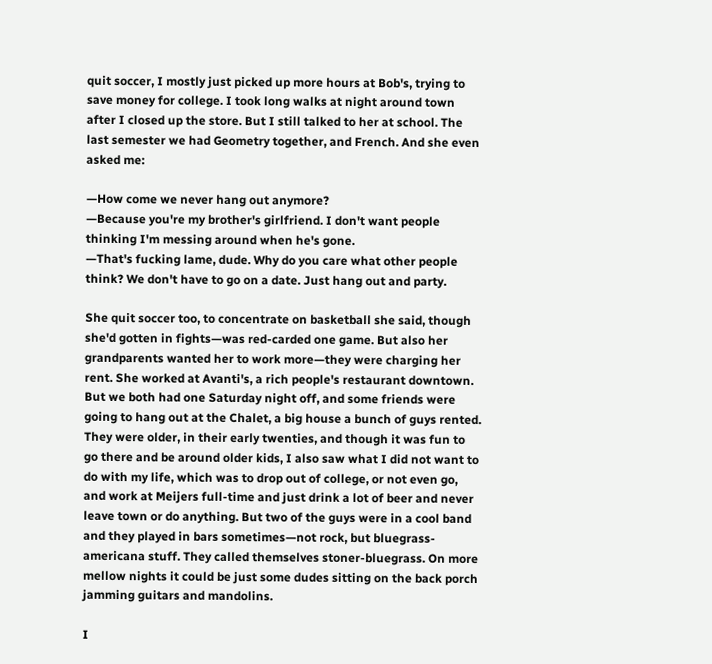quit soccer, I mostly just picked up more hours at Bob's, trying to save money for college. I took long walks at night around town after I closed up the store. But I still talked to her at school. The last semester we had Geometry together, and French. And she even asked me:

—How come we never hang out anymore?
—Because you're my brother's girlfriend. I don't want people thinking I'm messing around when he's gone.
—That's fucking lame, dude. Why do you care what other people think? We don't have to go on a date. Just hang out and party.

She quit soccer too, to concentrate on basketball she said, though she'd gotten in fights—was red-carded one game. But also her grandparents wanted her to work more—they were charging her rent. She worked at Avanti's, a rich people's restaurant downtown. But we both had one Saturday night off, and some friends were going to hang out at the Chalet, a big house a bunch of guys rented. They were older, in their early twenties, and though it was fun to go there and be around older kids, I also saw what I did not want to do with my life, which was to drop out of college, or not even go, and work at Meijers full-time and just drink a lot of beer and never leave town or do anything. But two of the guys were in a cool band and they played in bars sometimes—not rock, but bluegrass-americana stuff. They called themselves stoner-bluegrass. On more mellow nights it could be just some dudes sitting on the back porch jamming guitars and mandolins.

I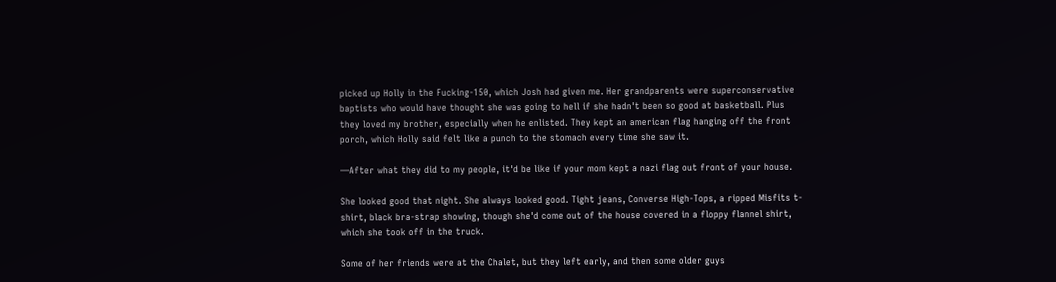picked up Holly in the Fucking-150, which Josh had given me. Her grandparents were superconservative baptists who would have thought she was going to hell if she hadn't been so good at basketball. Plus they loved my brother, especially when he enlisted. They kept an american flag hanging off the front porch, which Holly said felt like a punch to the stomach every time she saw it.

—After what they did to my people, it'd be like if your mom kept a nazi flag out front of your house.

She looked good that night. She always looked good. Tight jeans, Converse High-Tops, a ripped Misfits t-shirt, black bra-strap showing, though she'd come out of the house covered in a floppy flannel shirt, which she took off in the truck.

Some of her friends were at the Chalet, but they left early, and then some older guys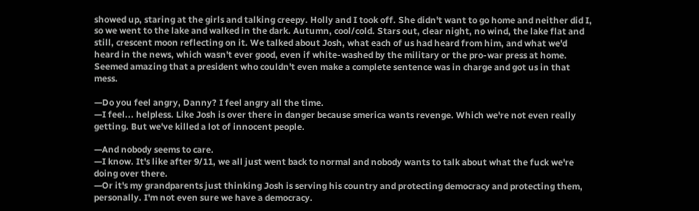showed up, staring at the girls and talking creepy. Holly and I took off. She didn't want to go home and neither did I, so we went to the lake and walked in the dark. Autumn, cool/cold. Stars out, clear night, no wind, the lake flat and still, crescent moon reflecting on it. We talked about Josh, what each of us had heard from him, and what we'd heard in the news, which wasn't ever good, even if white-washed by the military or the pro-war press at home. Seemed amazing that a president who couldn't even make a complete sentence was in charge and got us in that mess.

—Do you feel angry, Danny? I feel angry all the time.
—I feel... helpless. Like Josh is over there in danger because smerica wants revenge. Which we're not even really getting. But we've killed a lot of innocent people.

—And nobody seems to care.
—I know. It's like after 9/11, we all just went back to normal and nobody wants to talk about what the fuck we're doing over there.
—Or it's my grandparents just thinking Josh is serving his country and protecting democracy and protecting them, personally. I'm not even sure we have a democracy.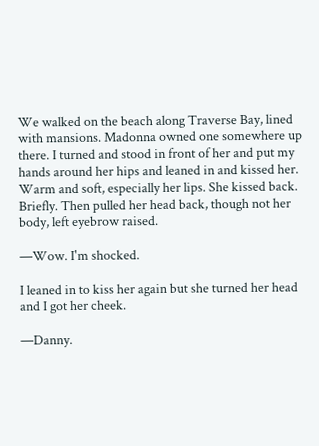We walked on the beach along Traverse Bay, lined with mansions. Madonna owned one somewhere up there. I turned and stood in front of her and put my hands around her hips and leaned in and kissed her. Warm and soft, especially her lips. She kissed back. Briefly. Then pulled her head back, though not her body, left eyebrow raised.

—Wow. I'm shocked.

I leaned in to kiss her again but she turned her head and I got her cheek.

—Danny.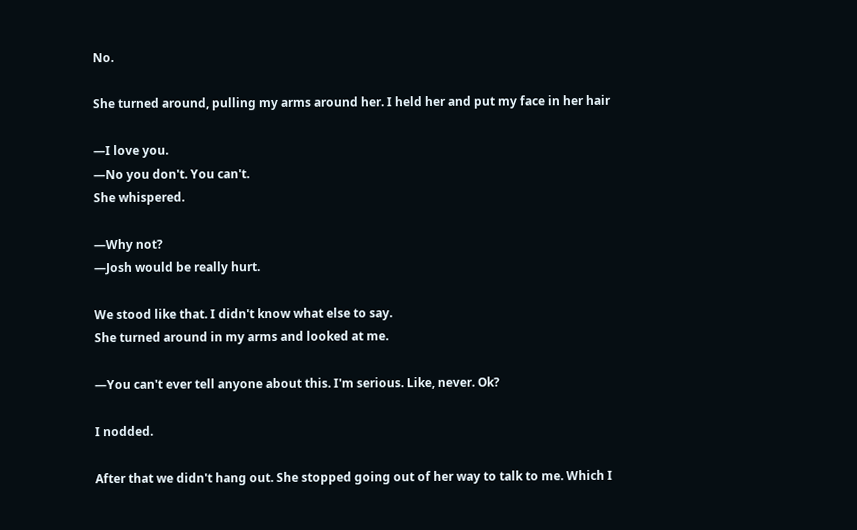No.

She turned around, pulling my arms around her. I held her and put my face in her hair

—I love you.
—No you don't. You can't.
She whispered.

—Why not?
—Josh would be really hurt.

We stood like that. I didn't know what else to say.
She turned around in my arms and looked at me.

—You can't ever tell anyone about this. I'm serious. Like, never. Ok?

I nodded.

After that we didn't hang out. She stopped going out of her way to talk to me. Which I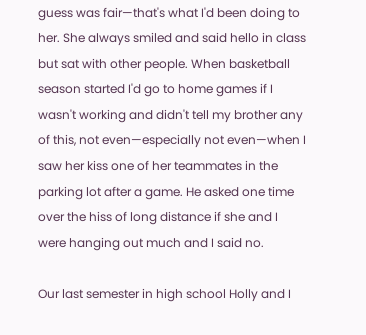guess was fair—that's what I'd been doing to her. She always smiled and said hello in class but sat with other people. When basketball season started I'd go to home games if I wasn't working and didn't tell my brother any of this, not even—especially not even—when I saw her kiss one of her teammates in the parking lot after a game. He asked one time over the hiss of long distance if she and I were hanging out much and I said no.

Our last semester in high school Holly and I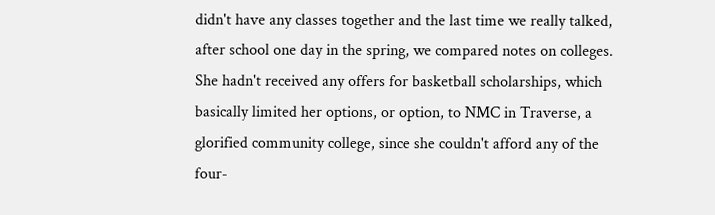didn't have any classes together and the last time we really talked, after school one day in the spring, we compared notes on colleges. She hadn't received any offers for basketball scholarships, which basically limited her options, or option, to NMC in Traverse, a glorified community college, since she couldn't afford any of the four-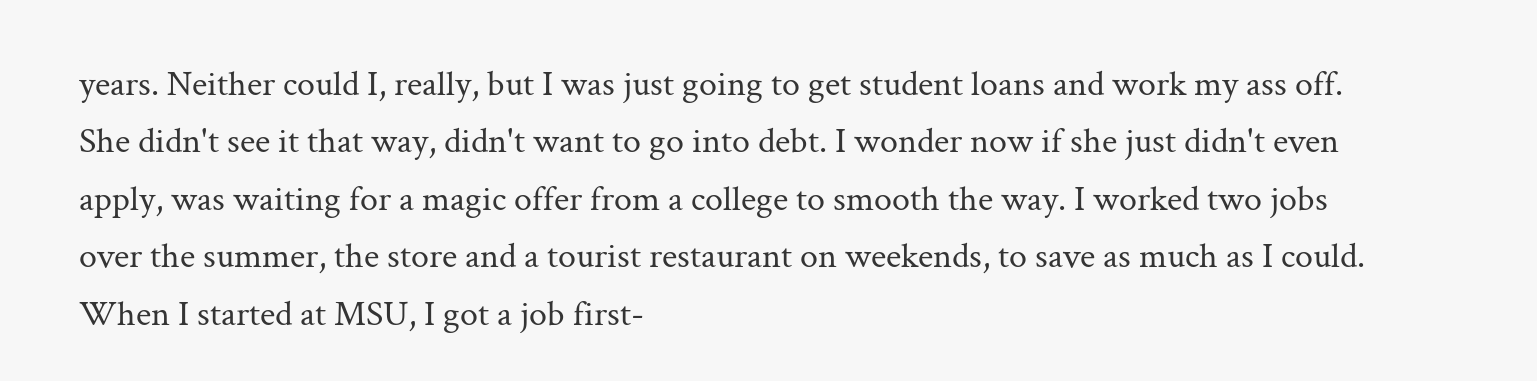years. Neither could I, really, but I was just going to get student loans and work my ass off. She didn't see it that way, didn't want to go into debt. I wonder now if she just didn't even apply, was waiting for a magic offer from a college to smooth the way. I worked two jobs over the summer, the store and a tourist restaurant on weekends, to save as much as I could. When I started at MSU, I got a job first-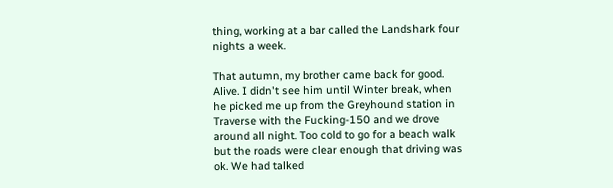thing, working at a bar called the Landshark four nights a week.

That autumn, my brother came back for good. Alive. I didn't see him until Winter break, when he picked me up from the Greyhound station in Traverse with the Fucking-150 and we drove around all night. Too cold to go for a beach walk but the roads were clear enough that driving was ok. We had talked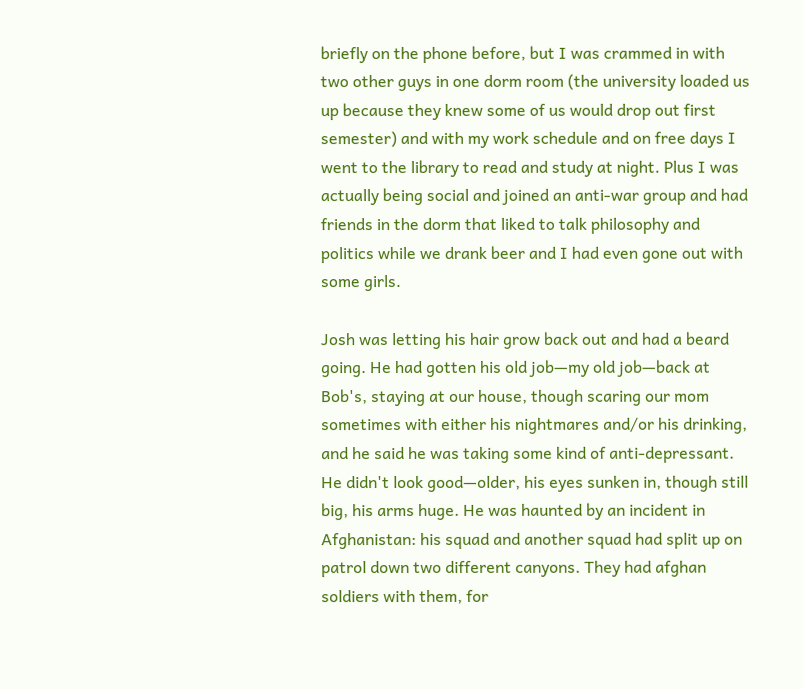briefly on the phone before, but I was crammed in with two other guys in one dorm room (the university loaded us up because they knew some of us would drop out first semester) and with my work schedule and on free days I went to the library to read and study at night. Plus I was actually being social and joined an anti-war group and had friends in the dorm that liked to talk philosophy and politics while we drank beer and I had even gone out with some girls.

Josh was letting his hair grow back out and had a beard going. He had gotten his old job—my old job—back at Bob's, staying at our house, though scaring our mom sometimes with either his nightmares and/or his drinking, and he said he was taking some kind of anti-depressant. He didn't look good—older, his eyes sunken in, though still big, his arms huge. He was haunted by an incident in Afghanistan: his squad and another squad had split up on patrol down two different canyons. They had afghan soldiers with them, for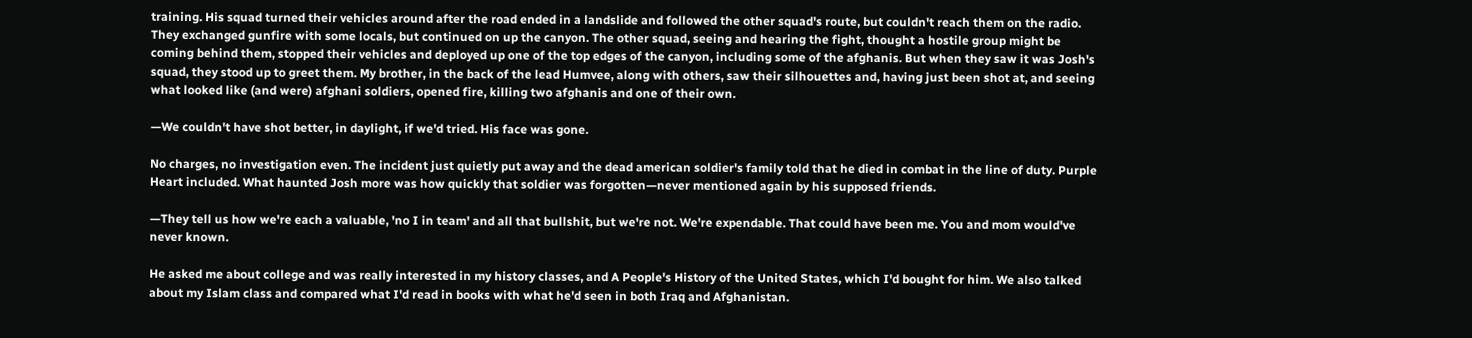training. His squad turned their vehicles around after the road ended in a landslide and followed the other squad's route, but couldn't reach them on the radio. They exchanged gunfire with some locals, but continued on up the canyon. The other squad, seeing and hearing the fight, thought a hostile group might be coming behind them, stopped their vehicles and deployed up one of the top edges of the canyon, including some of the afghanis. But when they saw it was Josh's squad, they stood up to greet them. My brother, in the back of the lead Humvee, along with others, saw their silhouettes and, having just been shot at, and seeing what looked like (and were) afghani soldiers, opened fire, killing two afghanis and one of their own.

—We couldn't have shot better, in daylight, if we'd tried. His face was gone.

No charges, no investigation even. The incident just quietly put away and the dead american soldier's family told that he died in combat in the line of duty. Purple Heart included. What haunted Josh more was how quickly that soldier was forgotten—never mentioned again by his supposed friends.

—They tell us how we're each a valuable, 'no I in team' and all that bullshit, but we're not. We're expendable. That could have been me. You and mom would've never known.

He asked me about college and was really interested in my history classes, and A People's History of the United States, which I'd bought for him. We also talked about my Islam class and compared what I'd read in books with what he'd seen in both Iraq and Afghanistan.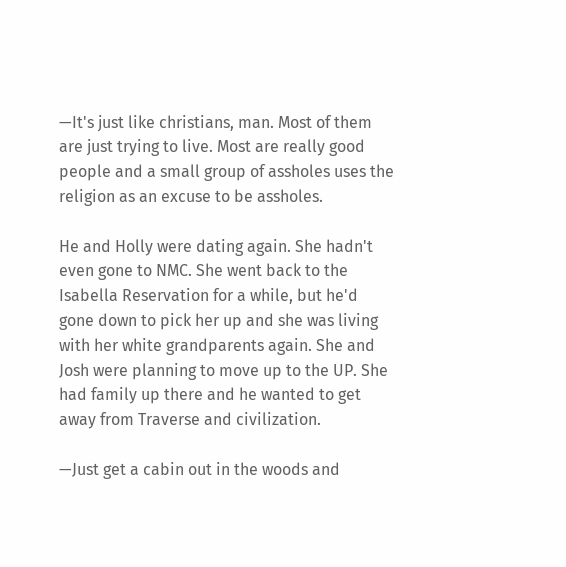—It's just like christians, man. Most of them are just trying to live. Most are really good people and a small group of assholes uses the religion as an excuse to be assholes.

He and Holly were dating again. She hadn't even gone to NMC. She went back to the Isabella Reservation for a while, but he'd gone down to pick her up and she was living with her white grandparents again. She and Josh were planning to move up to the UP. She had family up there and he wanted to get away from Traverse and civilization.

—Just get a cabin out in the woods and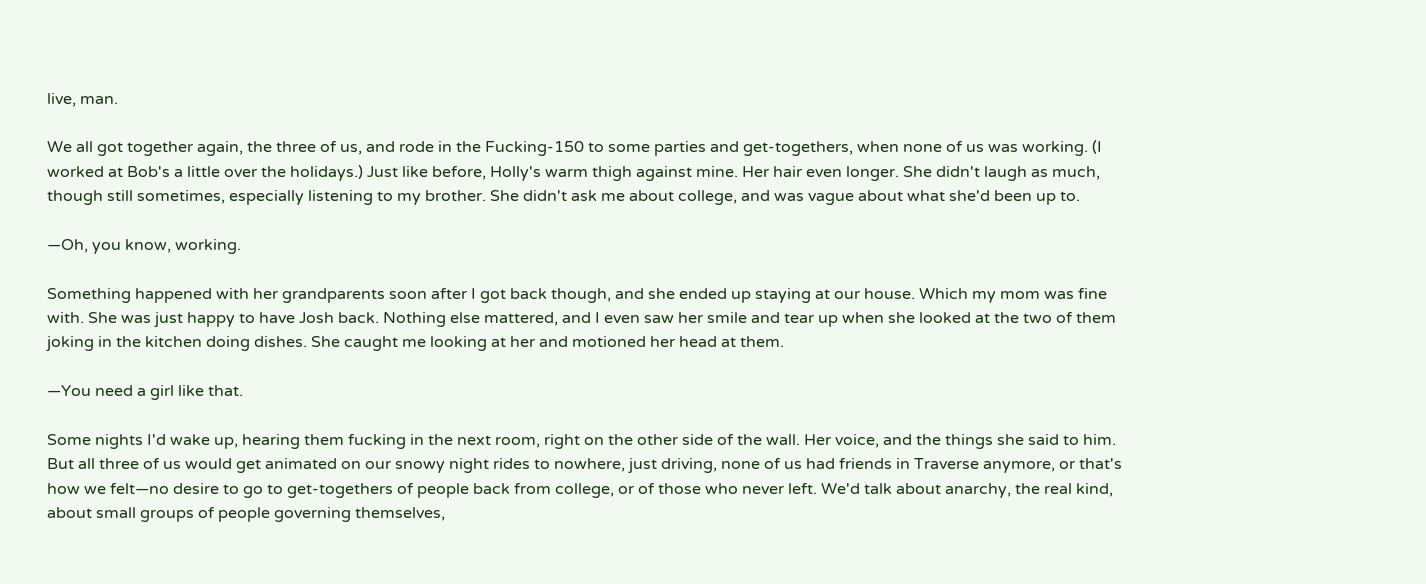live, man.

We all got together again, the three of us, and rode in the Fucking-150 to some parties and get-togethers, when none of us was working. (I worked at Bob's a little over the holidays.) Just like before, Holly's warm thigh against mine. Her hair even longer. She didn't laugh as much, though still sometimes, especially listening to my brother. She didn't ask me about college, and was vague about what she'd been up to.

—Oh, you know, working.

Something happened with her grandparents soon after I got back though, and she ended up staying at our house. Which my mom was fine with. She was just happy to have Josh back. Nothing else mattered, and I even saw her smile and tear up when she looked at the two of them joking in the kitchen doing dishes. She caught me looking at her and motioned her head at them.

—You need a girl like that.

Some nights I'd wake up, hearing them fucking in the next room, right on the other side of the wall. Her voice, and the things she said to him. But all three of us would get animated on our snowy night rides to nowhere, just driving, none of us had friends in Traverse anymore, or that's how we felt—no desire to go to get-togethers of people back from college, or of those who never left. We'd talk about anarchy, the real kind, about small groups of people governing themselves,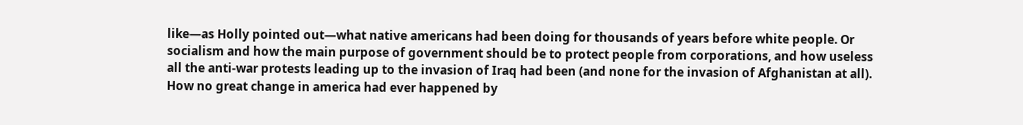like—as Holly pointed out—what native americans had been doing for thousands of years before white people. Or socialism and how the main purpose of government should be to protect people from corporations, and how useless all the anti-war protests leading up to the invasion of Iraq had been (and none for the invasion of Afghanistan at all). How no great change in america had ever happened by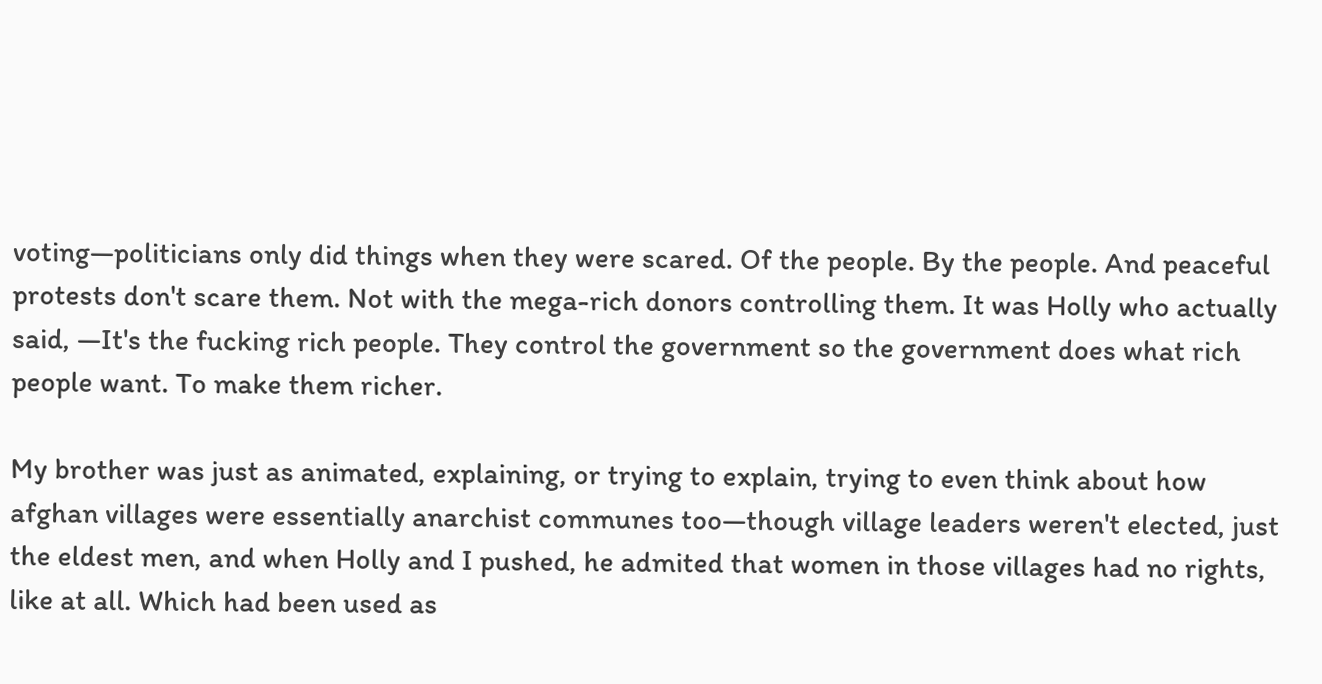voting—politicians only did things when they were scared. Of the people. By the people. And peaceful protests don't scare them. Not with the mega-rich donors controlling them. It was Holly who actually said, —It's the fucking rich people. They control the government so the government does what rich people want. To make them richer.

My brother was just as animated, explaining, or trying to explain, trying to even think about how afghan villages were essentially anarchist communes too—though village leaders weren't elected, just the eldest men, and when Holly and I pushed, he admited that women in those villages had no rights, like at all. Which had been used as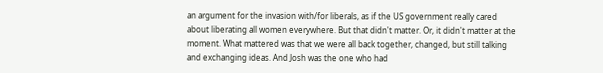an argument for the invasion with/for liberals, as if the US government really cared about liberating all women everywhere. But that didn't matter. Or, it didn't matter at the moment. What mattered was that we were all back together, changed, but still talking and exchanging ideas. And Josh was the one who had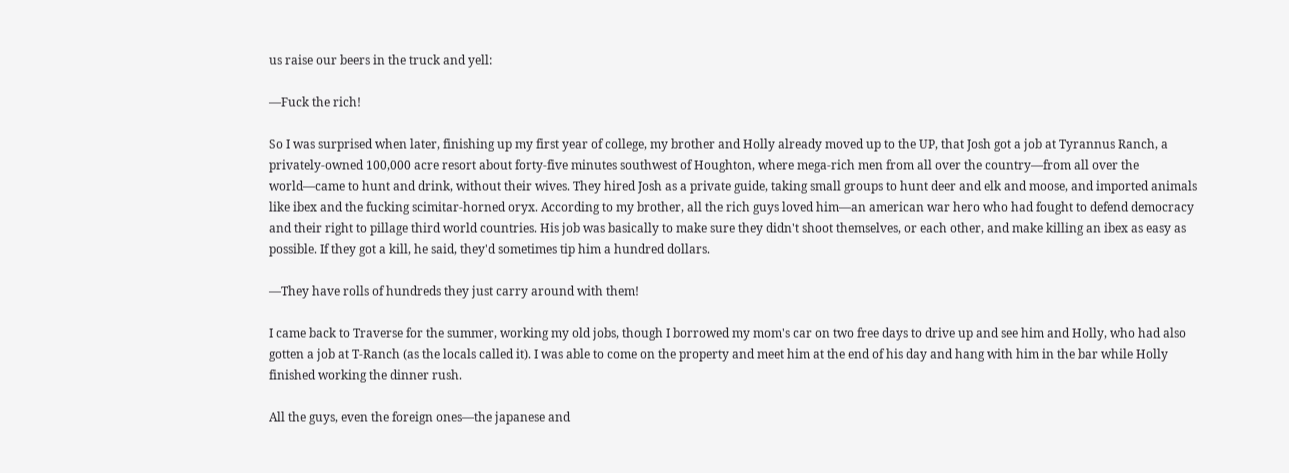us raise our beers in the truck and yell:

—Fuck the rich!

So I was surprised when later, finishing up my first year of college‚ my brother and Holly already moved up to the UP, that Josh got a job at Tyrannus Ranch, a privately-owned 100,000 acre resort about forty-five minutes southwest of Houghton, where mega-rich men from all over the country—from all over the world—came to hunt and drink, without their wives. They hired Josh as a private guide, taking small groups to hunt deer and elk and moose, and imported animals like ibex and the fucking scimitar-horned oryx. According to my brother, all the rich guys loved him—an american war hero who had fought to defend democracy and their right to pillage third world countries. His job was basically to make sure they didn't shoot themselves, or each other, and make killing an ibex as easy as possible. If they got a kill, he said, they'd sometimes tip him a hundred dollars.

—They have rolls of hundreds they just carry around with them!

I came back to Traverse for the summer, working my old jobs, though I borrowed my mom's car on two free days to drive up and see him and Holly, who had also gotten a job at T-Ranch (as the locals called it). I was able to come on the property and meet him at the end of his day and hang with him in the bar while Holly finished working the dinner rush.

All the guys, even the foreign ones—the japanese and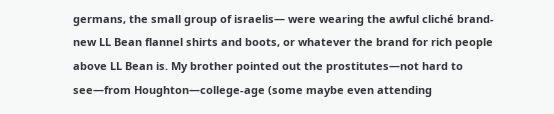germans, the small group of israelis— were wearing the awful cliché brand-new LL Bean flannel shirts and boots, or whatever the brand for rich people above LL Bean is. My brother pointed out the prostitutes—not hard to see—from Houghton—college-age (some maybe even attending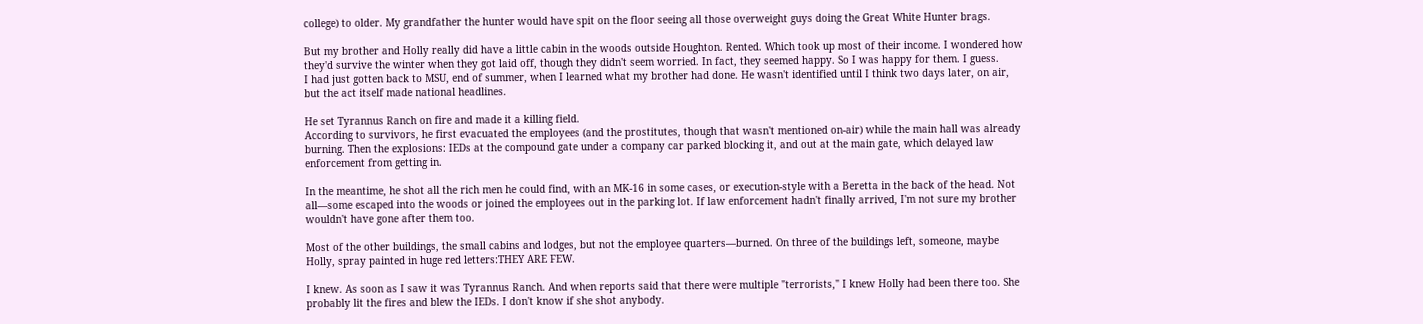college) to older. My grandfather the hunter would have spit on the floor seeing all those overweight guys doing the Great White Hunter brags.

But my brother and Holly really did have a little cabin in the woods outside Houghton. Rented. Which took up most of their income. I wondered how they'd survive the winter when they got laid off, though they didn't seem worried. In fact, they seemed happy. So I was happy for them. I guess.
I had just gotten back to MSU, end of summer, when I learned what my brother had done. He wasn't identified until I think two days later, on air, but the act itself made national headlines.

He set Tyrannus Ranch on fire and made it a killing field.
According to survivors, he first evacuated the employees (and the prostitutes, though that wasn't mentioned on-air) while the main hall was already burning. Then the explosions: IEDs at the compound gate under a company car parked blocking it, and out at the main gate, which delayed law enforcement from getting in.

In the meantime, he shot all the rich men he could find, with an MK-16 in some cases, or execution-style with a Beretta in the back of the head. Not all—some escaped into the woods or joined the employees out in the parking lot. If law enforcement hadn't finally arrived, I'm not sure my brother wouldn't have gone after them too.

Most of the other buildings, the small cabins and lodges‚ but not the employee quarters—burned. On three of the buildings left, someone, maybe Holly, spray painted in huge red letters:THEY ARE FEW.

I knew. As soon as I saw it was Tyrannus Ranch. And when reports said that there were multiple "terrorists," I knew Holly had been there too. She probably lit the fires and blew the IEDs. I don't know if she shot anybody.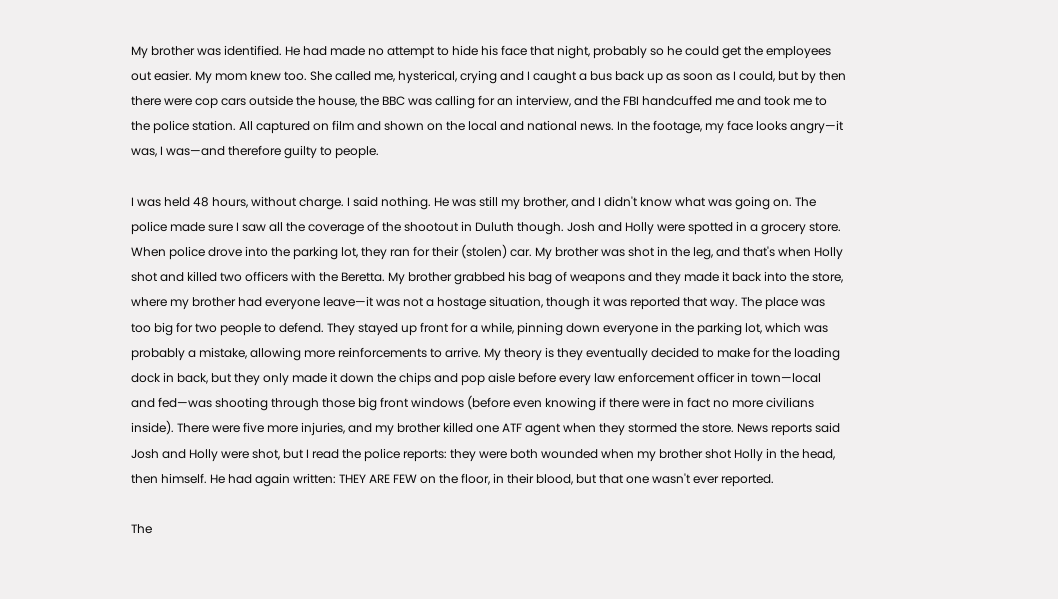My brother was identified. He had made no attempt to hide his face that night, probably so he could get the employees out easier. My mom knew too. She called me, hysterical, crying and I caught a bus back up as soon as I could, but by then there were cop cars outside the house, the BBC was calling for an interview, and the FBI handcuffed me and took me to the police station. All captured on film and shown on the local and national news. In the footage, my face looks angry—it was, I was—and therefore guilty to people.

I was held 48 hours, without charge. I said nothing. He was still my brother, and I didn't know what was going on. The police made sure I saw all the coverage of the shootout in Duluth though. Josh and Holly were spotted in a grocery store. When police drove into the parking lot, they ran for their (stolen) car. My brother was shot in the leg, and that's when Holly shot and killed two officers with the Beretta. My brother grabbed his bag of weapons and they made it back into the store, where my brother had everyone leave—it was not a hostage situation, though it was reported that way. The place was too big for two people to defend. They stayed up front for a while, pinning down everyone in the parking lot, which was probably a mistake, allowing more reinforcements to arrive. My theory is they eventually decided to make for the loading dock in back, but they only made it down the chips and pop aisle before every law enforcement officer in town—local and fed—was shooting through those big front windows (before even knowing if there were in fact no more civilians inside). There were five more injuries, and my brother killed one ATF agent when they stormed the store. News reports said Josh and Holly were shot, but I read the police reports: they were both wounded when my brother shot Holly in the head, then himself. He had again written: THEY ARE FEW on the floor, in their blood, but that one wasn't ever reported.

The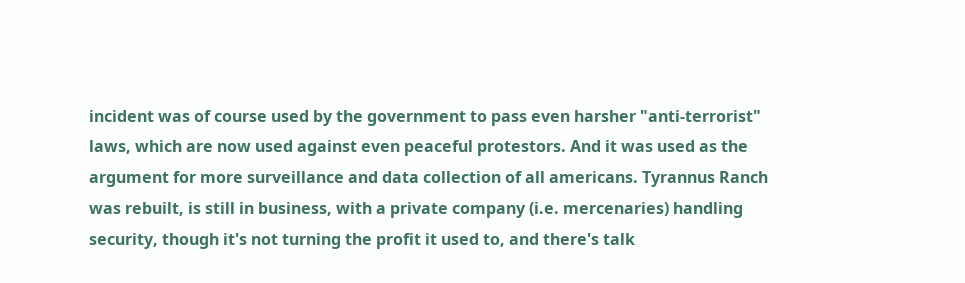incident was of course used by the government to pass even harsher "anti-terrorist" laws, which are now used against even peaceful protestors. And it was used as the argument for more surveillance and data collection of all americans. Tyrannus Ranch was rebuilt, is still in business, with a private company (i.e. mercenaries) handling security, though it's not turning the profit it used to, and there's talk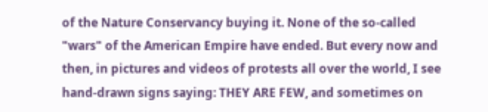of the Nature Conservancy buying it. None of the so-called "wars" of the American Empire have ended. But every now and then, in pictures and videos of protests all over the world, I see hand-drawn signs saying: THEY ARE FEW, and sometimes on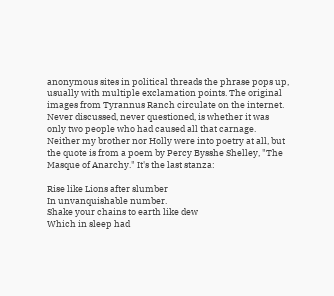anonymous sites in political threads the phrase pops up, usually with multiple exclamation points. The original images from Tyrannus Ranch circulate on the internet. Never discussed, never questioned, is whether it was only two people who had caused all that carnage. Neither my brother nor Holly were into poetry at all, but the quote is from a poem by Percy Bysshe Shelley, "The Masque of Anarchy." It's the last stanza:

Rise like Lions after slumber
In unvanquishable number.
Shake your chains to earth like dew
Which in sleep had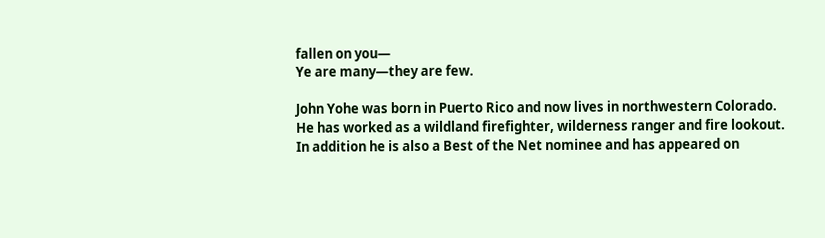fallen on you—
Ye are many—they are few.

John Yohe was born in Puerto Rico and now lives in northwestern Colorado. He has worked as a wildland firefighter, wilderness ranger and fire lookout. In addition he is also a Best of the Net nominee and has appeared on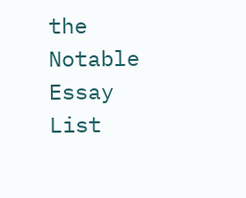the Notable Essay List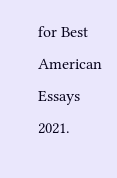for Best American Essays 2021.